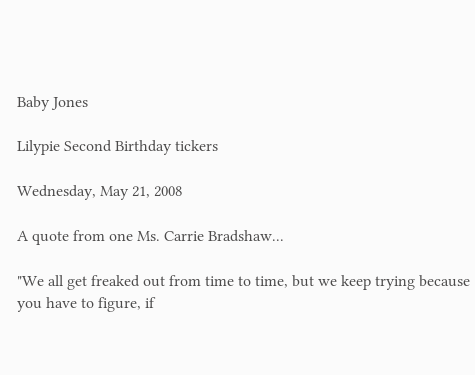Baby Jones

Lilypie Second Birthday tickers

Wednesday, May 21, 2008

A quote from one Ms. Carrie Bradshaw...

"We all get freaked out from time to time, but we keep trying because you have to figure, if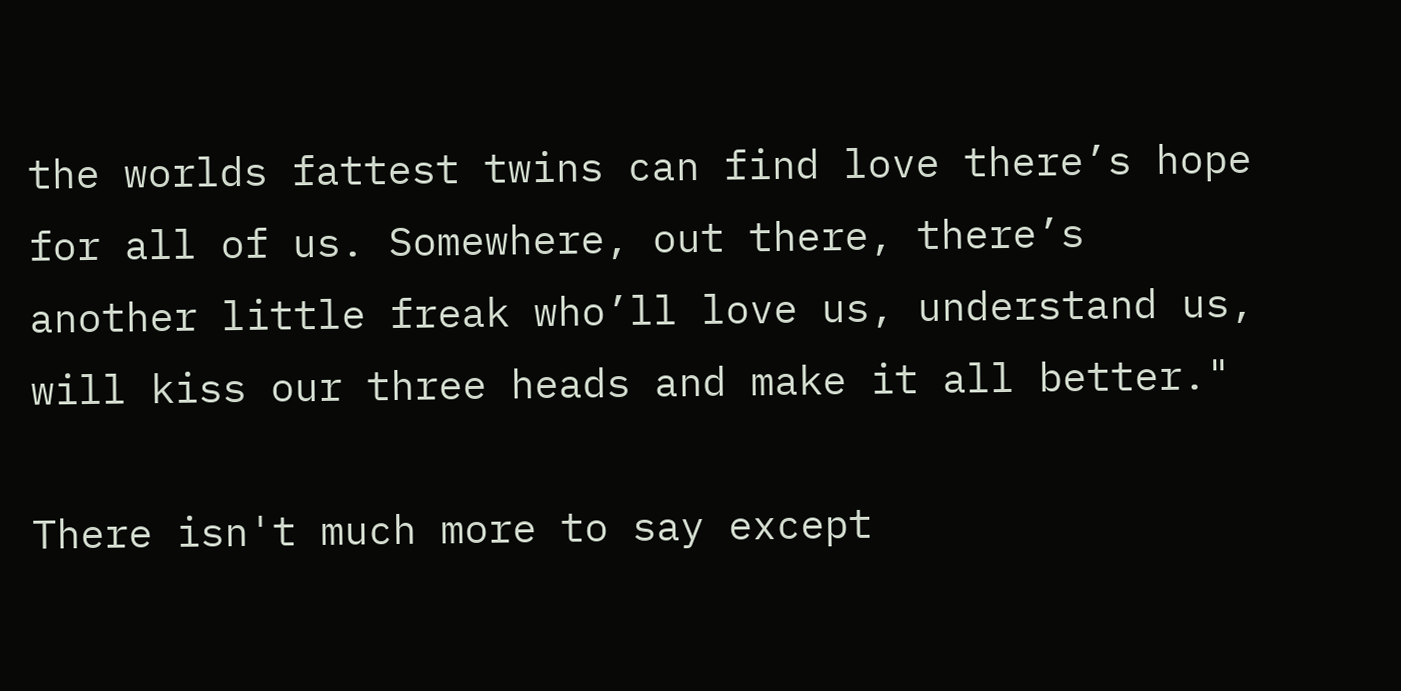the worlds fattest twins can find love there’s hope for all of us. Somewhere, out there, there’s another little freak who’ll love us, understand us, will kiss our three heads and make it all better."

There isn't much more to say except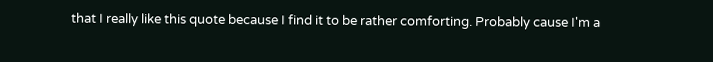that I really like this quote because I find it to be rather comforting. Probably cause I'm a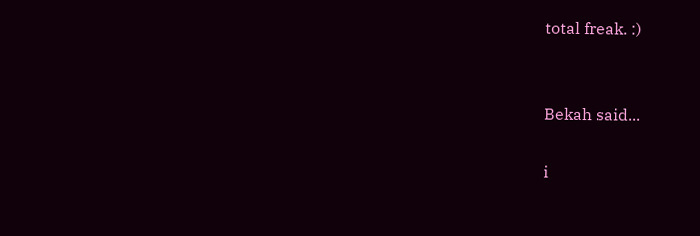total freak. :)


Bekah said...

i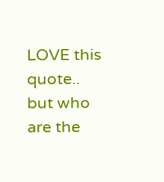LOVE this quote.. but who are the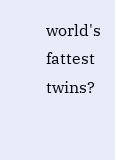world's fattest twins?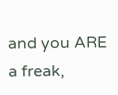and you ARE a freak,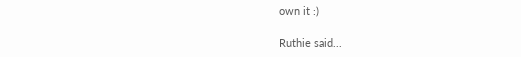own it :)

Ruthie said...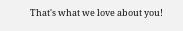That's what we love about you!